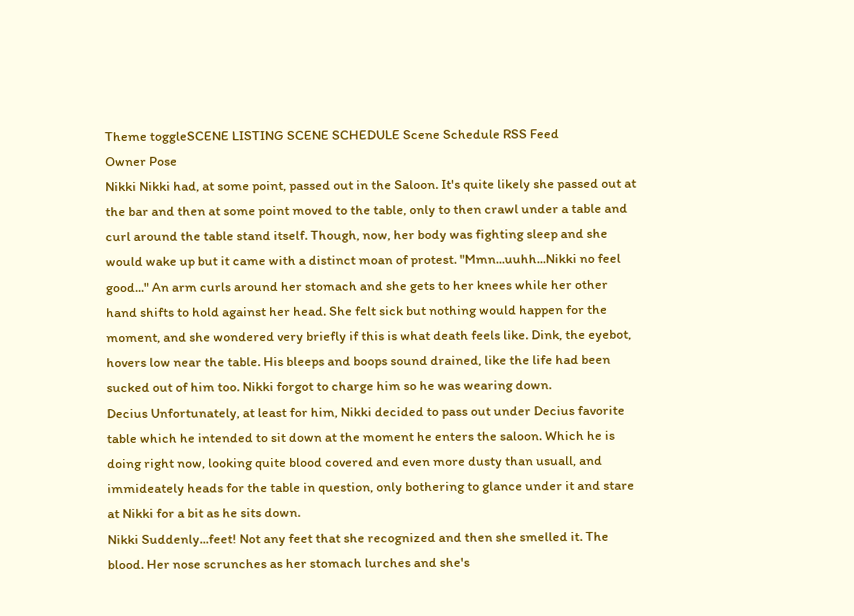Theme toggleSCENE LISTING SCENE SCHEDULE Scene Schedule RSS Feed
Owner Pose
Nikki Nikki had, at some point, passed out in the Saloon. It's quite likely she passed out at the bar and then at some point moved to the table, only to then crawl under a table and curl around the table stand itself. Though, now, her body was fighting sleep and she would wake up but it came with a distinct moan of protest. "Mmn...uuhh...Nikki no feel good..." An arm curls around her stomach and she gets to her knees while her other hand shifts to hold against her head. She felt sick but nothing would happen for the moment, and she wondered very briefly if this is what death feels like. Dink, the eyebot, hovers low near the table. His bleeps and boops sound drained, like the life had been sucked out of him too. Nikki forgot to charge him so he was wearing down.
Decius Unfortunately, at least for him, Nikki decided to pass out under Decius favorite table which he intended to sit down at the moment he enters the saloon. Which he is doing right now, looking quite blood covered and even more dusty than usuall, and immideately heads for the table in question, only bothering to glance under it and stare at Nikki for a bit as he sits down.
Nikki Suddenly...feet! Not any feet that she recognized and then she smelled it. The blood. Her nose scrunches as her stomach lurches and she's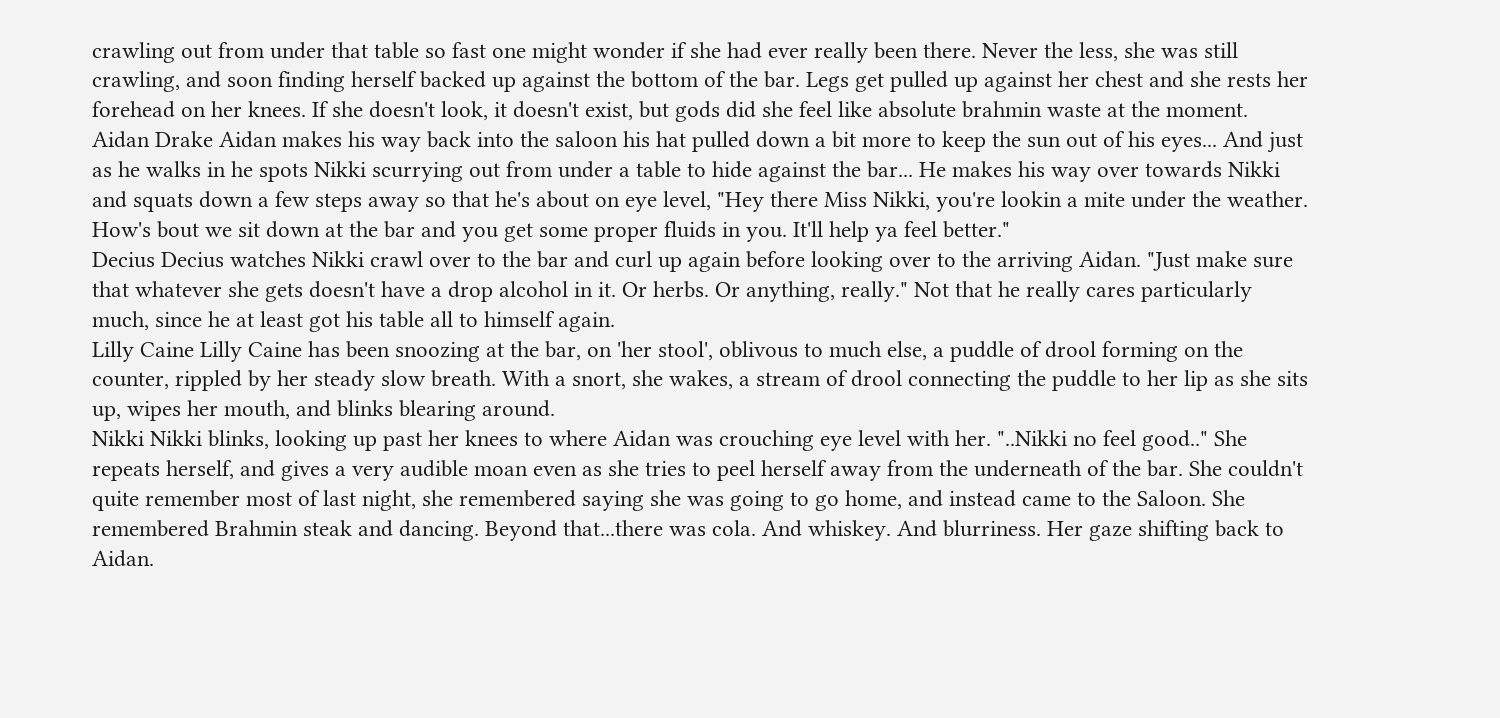crawling out from under that table so fast one might wonder if she had ever really been there. Never the less, she was still crawling, and soon finding herself backed up against the bottom of the bar. Legs get pulled up against her chest and she rests her forehead on her knees. If she doesn't look, it doesn't exist, but gods did she feel like absolute brahmin waste at the moment.
Aidan Drake Aidan makes his way back into the saloon his hat pulled down a bit more to keep the sun out of his eyes... And just as he walks in he spots Nikki scurrying out from under a table to hide against the bar... He makes his way over towards Nikki and squats down a few steps away so that he's about on eye level, "Hey there Miss Nikki, you're lookin a mite under the weather. How's bout we sit down at the bar and you get some proper fluids in you. It'll help ya feel better."
Decius Decius watches Nikki crawl over to the bar and curl up again before looking over to the arriving Aidan. "Just make sure that whatever she gets doesn't have a drop alcohol in it. Or herbs. Or anything, really." Not that he really cares particularly much, since he at least got his table all to himself again.
Lilly Caine Lilly Caine has been snoozing at the bar, on 'her stool', oblivous to much else, a puddle of drool forming on the counter, rippled by her steady slow breath. With a snort, she wakes, a stream of drool connecting the puddle to her lip as she sits up, wipes her mouth, and blinks blearing around.
Nikki Nikki blinks, looking up past her knees to where Aidan was crouching eye level with her. "..Nikki no feel good.." She repeats herself, and gives a very audible moan even as she tries to peel herself away from the underneath of the bar. She couldn't quite remember most of last night, she remembered saying she was going to go home, and instead came to the Saloon. She remembered Brahmin steak and dancing. Beyond that...there was cola. And whiskey. And blurriness. Her gaze shifting back to Aidan.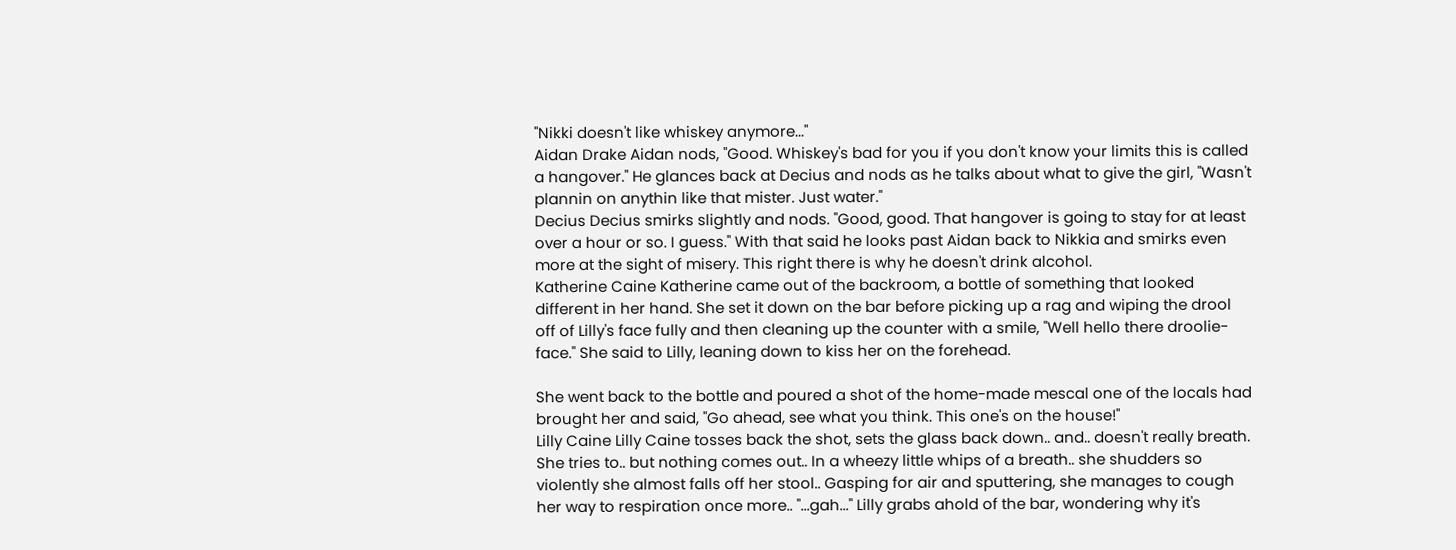"Nikki doesn't like whiskey anymore..."
Aidan Drake Aidan nods, "Good. Whiskey's bad for you if you don't know your limits this is called a hangover." He glances back at Decius and nods as he talks about what to give the girl, "Wasn't plannin on anythin like that mister. Just water."
Decius Decius smirks slightly and nods. "Good, good. That hangover is going to stay for at least over a hour or so. I guess." With that said he looks past Aidan back to Nikkia and smirks even more at the sight of misery. This right there is why he doesn't drink alcohol.
Katherine Caine Katherine came out of the backroom, a bottle of something that looked different in her hand. She set it down on the bar before picking up a rag and wiping the drool off of Lilly's face fully and then cleaning up the counter with a smile, "Well hello there droolie-face." She said to Lilly, leaning down to kiss her on the forehead.

She went back to the bottle and poured a shot of the home-made mescal one of the locals had brought her and said, "Go ahead, see what you think. This one's on the house!"
Lilly Caine Lilly Caine tosses back the shot, sets the glass back down.. and.. doesn't really breath. She tries to.. but nothing comes out.. In a wheezy little whips of a breath.. she shudders so violently she almost falls off her stool.. Gasping for air and sputtering, she manages to cough her way to respiration once more.. "...gah..." Lilly grabs ahold of the bar, wondering why it's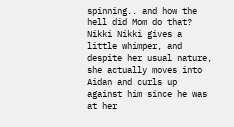spinning.. and how the hell did Mom do that?
Nikki Nikki gives a little whimper, and despite her usual nature, she actually moves into Aidan and curls up against him since he was at her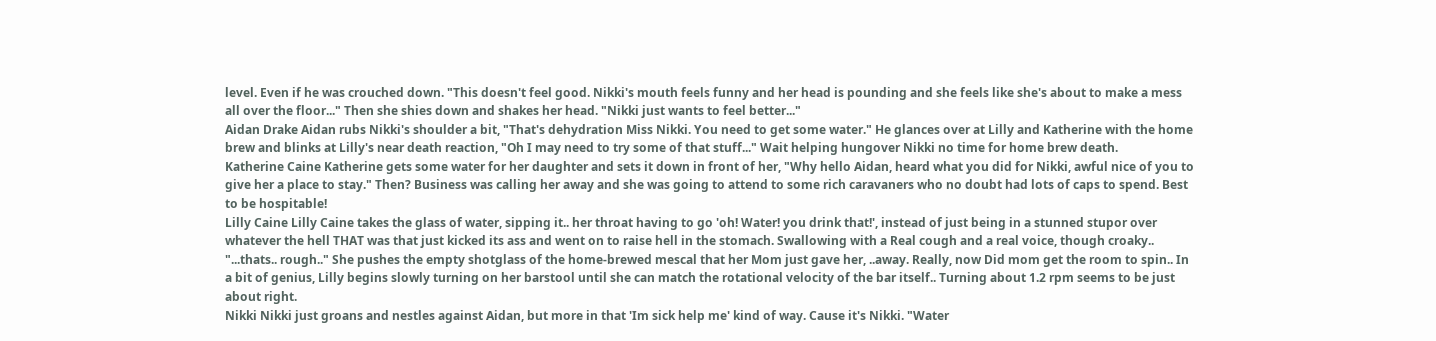level. Even if he was crouched down. "This doesn't feel good. Nikki's mouth feels funny and her head is pounding and she feels like she's about to make a mess all over the floor..." Then she shies down and shakes her head. "Nikki just wants to feel better..."
Aidan Drake Aidan rubs Nikki's shoulder a bit, "That's dehydration Miss Nikki. You need to get some water." He glances over at Lilly and Katherine with the home brew and blinks at Lilly's near death reaction, "Oh I may need to try some of that stuff..." Wait helping hungover Nikki no time for home brew death.
Katherine Caine Katherine gets some water for her daughter and sets it down in front of her, "Why hello Aidan, heard what you did for Nikki, awful nice of you to give her a place to stay." Then? Business was calling her away and she was going to attend to some rich caravaners who no doubt had lots of caps to spend. Best to be hospitable!
Lilly Caine Lilly Caine takes the glass of water, sipping it.. her throat having to go 'oh! Water! you drink that!', instead of just being in a stunned stupor over whatever the hell THAT was that just kicked its ass and went on to raise hell in the stomach. Swallowing with a Real cough and a real voice, though croaky.. "...thats.. rough.." She pushes the empty shotglass of the home-brewed mescal that her Mom just gave her, ..away. Really, now Did mom get the room to spin.. In a bit of genius, Lilly begins slowly turning on her barstool until she can match the rotational velocity of the bar itself.. Turning about 1.2 rpm seems to be just about right.
Nikki Nikki just groans and nestles against Aidan, but more in that 'Im sick help me' kind of way. Cause it's Nikki. "Water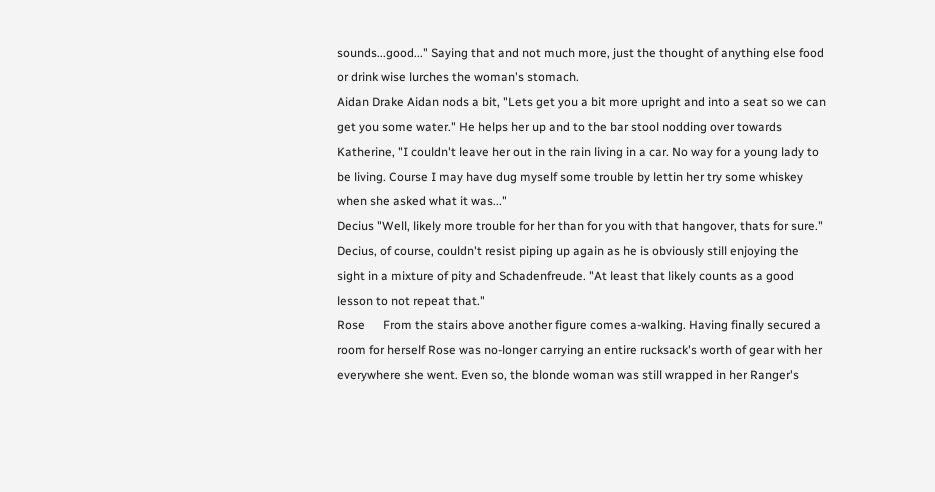sounds...good..." Saying that and not much more, just the thought of anything else food or drink wise lurches the woman's stomach.
Aidan Drake Aidan nods a bit, "Lets get you a bit more upright and into a seat so we can get you some water." He helps her up and to the bar stool nodding over towards Katherine, "I couldn't leave her out in the rain living in a car. No way for a young lady to be living. Course I may have dug myself some trouble by lettin her try some whiskey when she asked what it was..."
Decius "Well, likely more trouble for her than for you with that hangover, thats for sure." Decius, of course, couldn't resist piping up again as he is obviously still enjoying the sight in a mixture of pity and Schadenfreude. "At least that likely counts as a good lesson to not repeat that."
Rose      From the stairs above another figure comes a-walking. Having finally secured a room for herself Rose was no-longer carrying an entire rucksack's worth of gear with her everywhere she went. Even so, the blonde woman was still wrapped in her Ranger's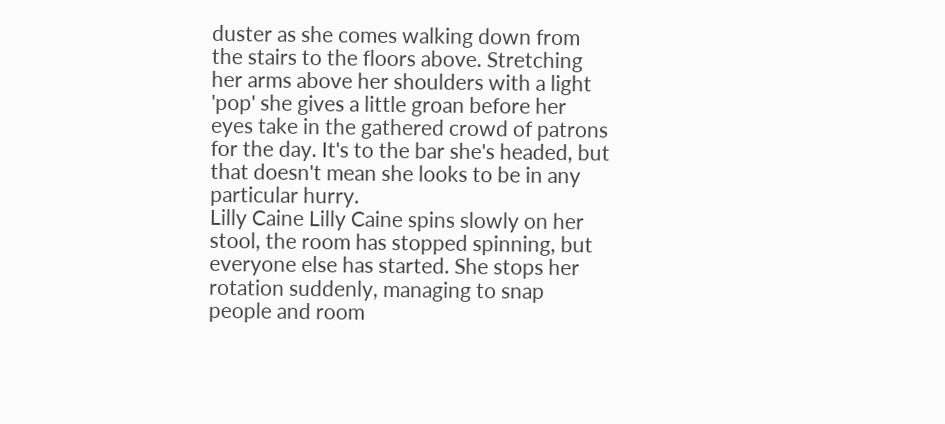duster as she comes walking down from the stairs to the floors above. Stretching her arms above her shoulders with a light 'pop' she gives a little groan before her eyes take in the gathered crowd of patrons for the day. It's to the bar she's headed, but that doesn't mean she looks to be in any particular hurry.
Lilly Caine Lilly Caine spins slowly on her stool, the room has stopped spinning, but everyone else has started. She stops her rotation suddenly, managing to snap people and room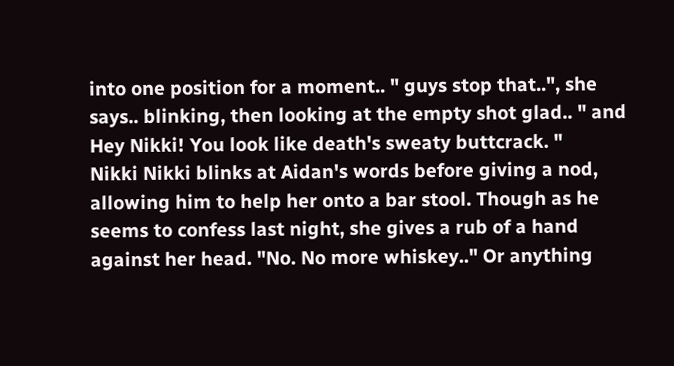into one position for a moment.. " guys stop that..", she says.. blinking, then looking at the empty shot glad.. " and Hey Nikki! You look like death's sweaty buttcrack. "
Nikki Nikki blinks at Aidan's words before giving a nod, allowing him to help her onto a bar stool. Though as he seems to confess last night, she gives a rub of a hand against her head. "No. No more whiskey.." Or anything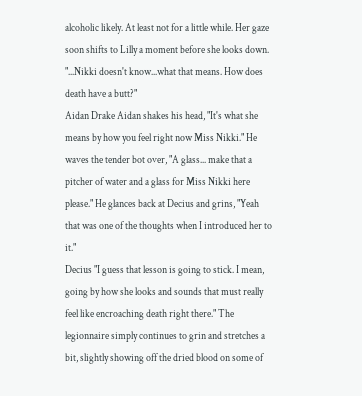alcoholic likely. At least not for a little while. Her gaze soon shifts to Lilly a moment before she looks down. "...Nikki doesn't know...what that means. How does death have a butt?"
Aidan Drake Aidan shakes his head, "It's what she means by how you feel right now Miss Nikki." He waves the tender bot over, "A glass... make that a pitcher of water and a glass for Miss Nikki here please." He glances back at Decius and grins, "Yeah that was one of the thoughts when I introduced her to it."
Decius "I guess that lesson is going to stick. I mean, going by how she looks and sounds that must really feel like encroaching death right there." The legionnaire simply continues to grin and stretches a bit, slightly showing off the dried blood on some of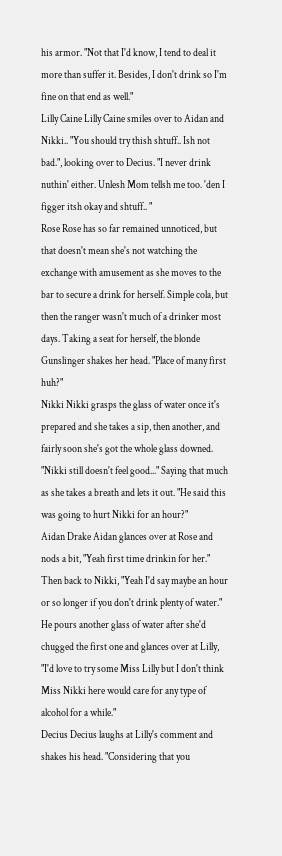his armor. "Not that I'd know, I tend to deal it more than suffer it. Besides, I don't drink so I'm fine on that end as well."
Lilly Caine Lilly Caine smiles over to Aidan and Nikki.. "You should try thish shtuff.. Ish not bad.", looking over to Decius. "I never drink nuthin' either. Unlesh Mom tellsh me too. 'den I figger itsh okay and shtuff.. "
Rose Rose has so far remained unnoticed, but that doesn't mean she's not watching the exchange with amusement as she moves to the bar to secure a drink for herself. Simple cola, but then the ranger wasn't much of a drinker most days. Taking a seat for herself, the blonde Gunslinger shakes her head. "Place of many first huh?"
Nikki Nikki grasps the glass of water once it's prepared and she takes a sip, then another, and fairly soon she's got the whole glass downed. "Nikki still doesn't feel good..." Saying that much as she takes a breath and lets it out. "He said this was going to hurt Nikki for an hour?"
Aidan Drake Aidan glances over at Rose and nods a bit, "Yeah first time drinkin for her." Then back to Nikki, "Yeah I'd say maybe an hour or so longer if you don't drink plenty of water." He pours another glass of water after she'd chugged the first one and glances over at Lilly, "I'd love to try some Miss Lilly but I don't think Miss Nikki here would care for any type of alcohol for a while."
Decius Decius laughs at Lilly's comment and shakes his head. "Considering that you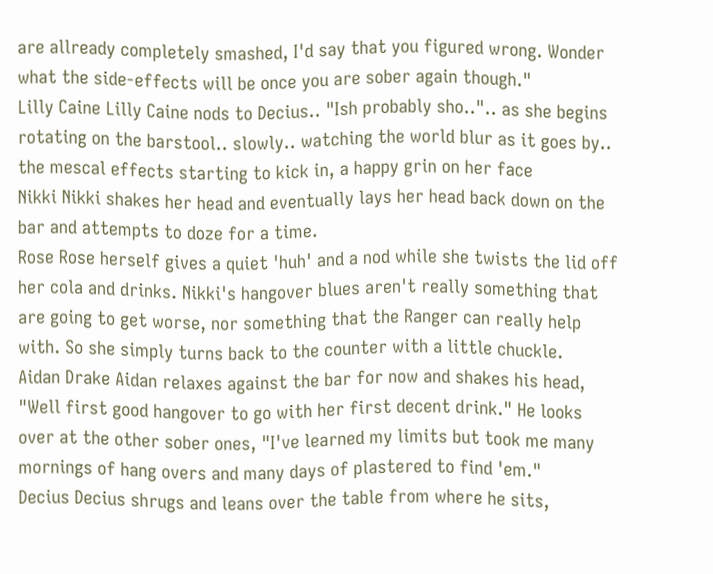are allready completely smashed, I'd say that you figured wrong. Wonder what the side-effects will be once you are sober again though."
Lilly Caine Lilly Caine nods to Decius.. "Ish probably sho..".. as she begins rotating on the barstool.. slowly.. watching the world blur as it goes by.. the mescal effects starting to kick in, a happy grin on her face
Nikki Nikki shakes her head and eventually lays her head back down on the bar and attempts to doze for a time.
Rose Rose herself gives a quiet 'huh' and a nod while she twists the lid off her cola and drinks. Nikki's hangover blues aren't really something that are going to get worse, nor something that the Ranger can really help with. So she simply turns back to the counter with a little chuckle.
Aidan Drake Aidan relaxes against the bar for now and shakes his head, "Well first good hangover to go with her first decent drink." He looks over at the other sober ones, "I've learned my limits but took me many mornings of hang overs and many days of plastered to find 'em."
Decius Decius shrugs and leans over the table from where he sits,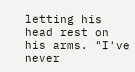letting his head rest on his arms. "I've never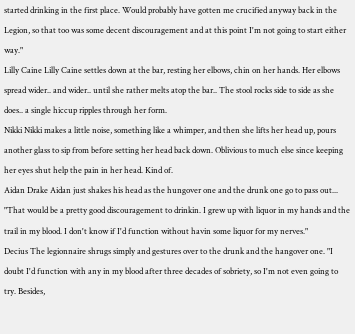started drinking in the first place. Would probably have gotten me crucified anyway back in the Legion, so that too was some decent discouragement and at this point I'm not going to start either way."
Lilly Caine Lilly Caine settles down at the bar, resting her elbows, chin on her hands. Her elbows spread wider.. and wider.. until she rather melts atop the bar.. The stool rocks side to side as she does.. a single hiccup ripples through her form.
Nikki Nikki makes a little noise, something like a whimper, and then she lifts her head up, pours another glass to sip from before setting her head back down. Oblivious to much else since keeping her eyes shut help the pain in her head. Kind of.
Aidan Drake Aidan just shakes his head as the hungover one and the drunk one go to pass out... "That would be a pretty good discouragement to drinkin. I grew up with liquor in my hands and the trail in my blood. I don't know if I'd function without havin some liquor for my nerves."
Decius The legionnaire shrugs simply and gestures over to the drunk and the hangover one. "I doubt I'd function with any in my blood after three decades of sobriety, so I'm not even going to try. Besides,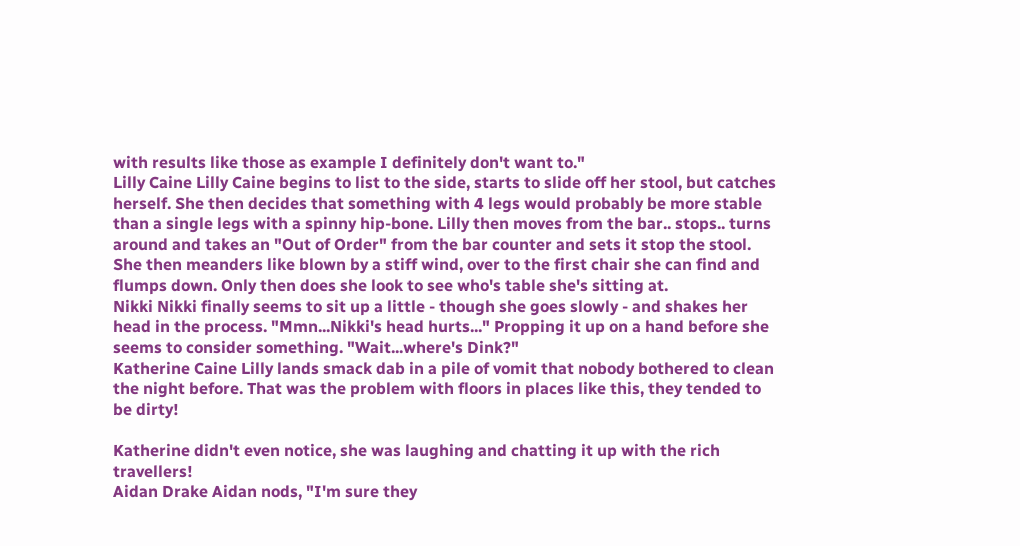with results like those as example I definitely don't want to."
Lilly Caine Lilly Caine begins to list to the side, starts to slide off her stool, but catches herself. She then decides that something with 4 legs would probably be more stable than a single legs with a spinny hip-bone. Lilly then moves from the bar.. stops.. turns around and takes an "Out of Order" from the bar counter and sets it stop the stool. She then meanders like blown by a stiff wind, over to the first chair she can find and flumps down. Only then does she look to see who's table she's sitting at.
Nikki Nikki finally seems to sit up a little - though she goes slowly - and shakes her head in the process. "Mmn...Nikki's head hurts..." Propping it up on a hand before she seems to consider something. "Wait...where's Dink?"
Katherine Caine Lilly lands smack dab in a pile of vomit that nobody bothered to clean the night before. That was the problem with floors in places like this, they tended to be dirty!

Katherine didn't even notice, she was laughing and chatting it up with the rich travellers!
Aidan Drake Aidan nods, "I'm sure they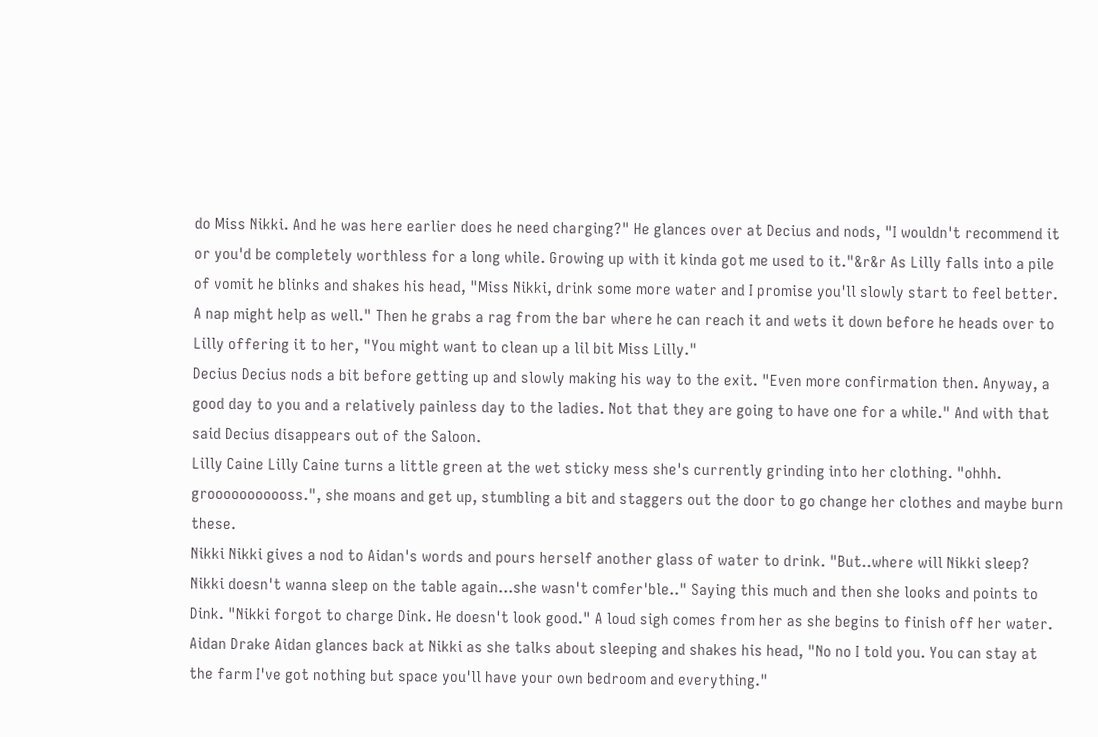do Miss Nikki. And he was here earlier does he need charging?" He glances over at Decius and nods, "I wouldn't recommend it or you'd be completely worthless for a long while. Growing up with it kinda got me used to it."&r&r As Lilly falls into a pile of vomit he blinks and shakes his head, "Miss Nikki, drink some more water and I promise you'll slowly start to feel better. A nap might help as well." Then he grabs a rag from the bar where he can reach it and wets it down before he heads over to Lilly offering it to her, "You might want to clean up a lil bit Miss Lilly."
Decius Decius nods a bit before getting up and slowly making his way to the exit. "Even more confirmation then. Anyway, a good day to you and a relatively painless day to the ladies. Not that they are going to have one for a while." And with that said Decius disappears out of the Saloon.
Lilly Caine Lilly Caine turns a little green at the wet sticky mess she's currently grinding into her clothing. "ohhh. grooooooooooss.", she moans and get up, stumbling a bit and staggers out the door to go change her clothes and maybe burn these.
Nikki Nikki gives a nod to Aidan's words and pours herself another glass of water to drink. "But..where will Nikki sleep? Nikki doesn't wanna sleep on the table again...she wasn't comfer'ble.." Saying this much and then she looks and points to Dink. "Nikki forgot to charge Dink. He doesn't look good." A loud sigh comes from her as she begins to finish off her water.
Aidan Drake Aidan glances back at Nikki as she talks about sleeping and shakes his head, "No no I told you. You can stay at the farm I've got nothing but space you'll have your own bedroom and everything."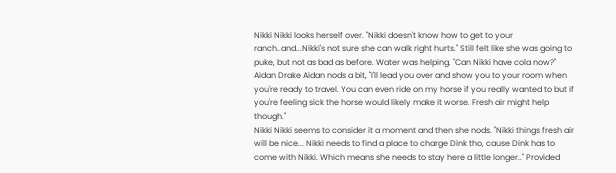Nikki Nikki looks herself over. "Nikki doesn't know how to get to your ranch..and...Nikki's not sure she can walk right hurts." Still felt like she was going to puke, but not as bad as before. Water was helping. "Can Nikki have cola now?"
Aidan Drake Aidan nods a bit, "I'll lead you over and show you to your room when you're ready to travel. You can even ride on my horse if you really wanted to but if you're feeling sick the horse would likely make it worse. Fresh air might help though."
Nikki Nikki seems to consider it a moment and then she nods. "Nikki things fresh air will be nice... Nikki needs to find a place to charge Dink tho, cause Dink has to come with Nikki. Which means she needs to stay here a little longer.." Provided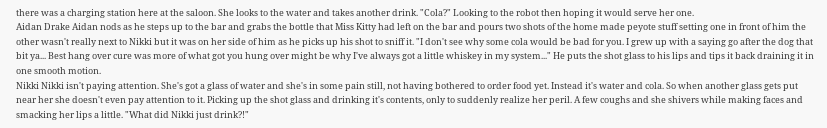there was a charging station here at the saloon. She looks to the water and takes another drink. "Cola?" Looking to the robot then hoping it would serve her one.
Aidan Drake Aidan nods as he steps up to the bar and grabs the bottle that Miss Kitty had left on the bar and pours two shots of the home made peyote stuff setting one in front of him the other wasn't really next to Nikki but it was on her side of him as he picks up his shot to sniff it. "I don't see why some cola would be bad for you. I grew up with a saying go after the dog that bit ya... Best hang over cure was more of what got you hung over might be why I've always got a little whiskey in my system..." He puts the shot glass to his lips and tips it back draining it in one smooth motion.
Nikki Nikki isn't paying attention. She's got a glass of water and she's in some pain still, not having bothered to order food yet. Instead it's water and cola. So when another glass gets put near her she doesn't even pay attention to it. Picking up the shot glass and drinking it's contents, only to suddenly realize her peril. A few coughs and she shivers while making faces and smacking her lips a little. "What did Nikki just drink?!"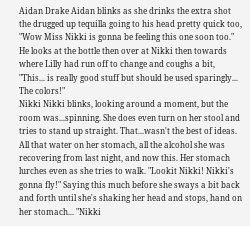Aidan Drake Aidan blinks as she drinks the extra shot the drugged up tequilla going to his head pretty quick too, "Wow Miss Nikki is gonna be feeling this one soon too." He looks at the bottle then over at Nikki then towards where Lilly had run off to change and coughs a bit, "This... is really good stuff but should be used sparingly... The colors!"
Nikki Nikki blinks, looking around a moment, but the room was...spinning. She does even turn on her stool and tries to stand up straight. That...wasn't the best of ideas. All that water on her stomach, all the alcohol she was recovering from last night, and now this. Her stomach lurches even as she tries to walk. "Lookit Nikki! Nikki's gonna fly!" Saying this much before she sways a bit back and forth until she's shaking her head and stops, hand on her stomach... "Nikki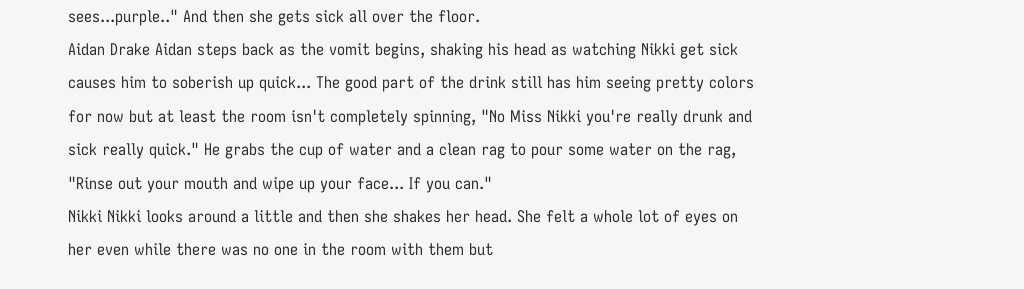sees...purple.." And then she gets sick all over the floor.
Aidan Drake Aidan steps back as the vomit begins, shaking his head as watching Nikki get sick causes him to soberish up quick... The good part of the drink still has him seeing pretty colors for now but at least the room isn't completely spinning, "No Miss Nikki you're really drunk and sick really quick." He grabs the cup of water and a clean rag to pour some water on the rag, "Rinse out your mouth and wipe up your face... If you can."
Nikki Nikki looks around a little and then she shakes her head. She felt a whole lot of eyes on her even while there was no one in the room with them but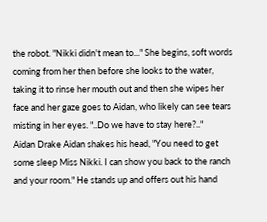the robot. "Nikki didn't mean to..." She begins, soft words coming from her then before she looks to the water, taking it to rinse her mouth out and then she wipes her face and her gaze goes to Aidan, who likely can see tears misting in her eyes. "..Do we have to stay here?.."
Aidan Drake Aidan shakes his head, "You need to get some sleep Miss Nikki. I can show you back to the ranch and your room." He stands up and offers out his hand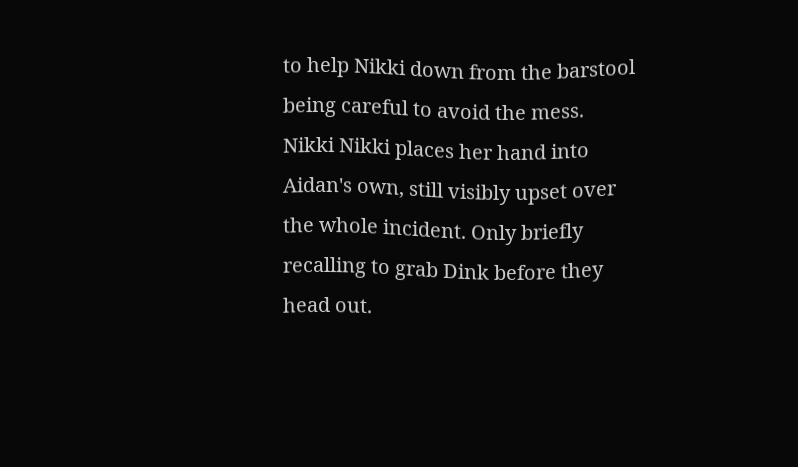to help Nikki down from the barstool being careful to avoid the mess.
Nikki Nikki places her hand into Aidan's own, still visibly upset over the whole incident. Only briefly recalling to grab Dink before they head out.